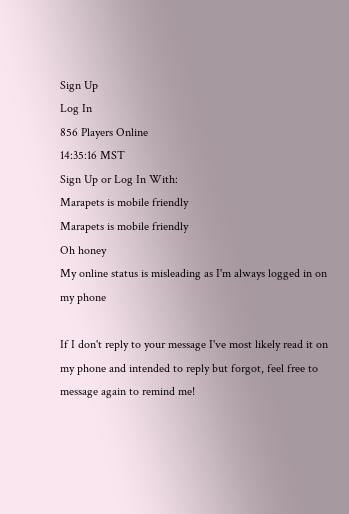Sign Up
Log In
856 Players Online
14:35:16 MST
Sign Up or Log In With:
Marapets is mobile friendly
Marapets is mobile friendly
Oh honey
My online status is misleading as I'm always logged in on my phone

If I don't reply to your message I've most likely read it on my phone and intended to reply but forgot, feel free to message again to remind me!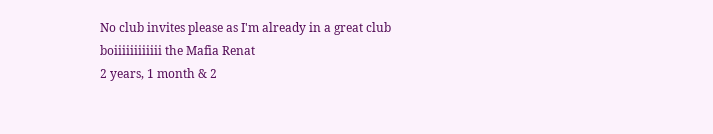No club invites please as I'm already in a great club
boiiiiiiiiiiii the Mafia Renat
2 years, 1 month & 2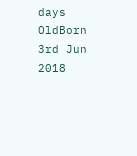days OldBorn 3rd Jun 2018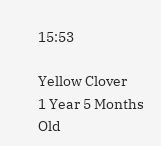15:53

Yellow Clover
1 Year 5 Months Old